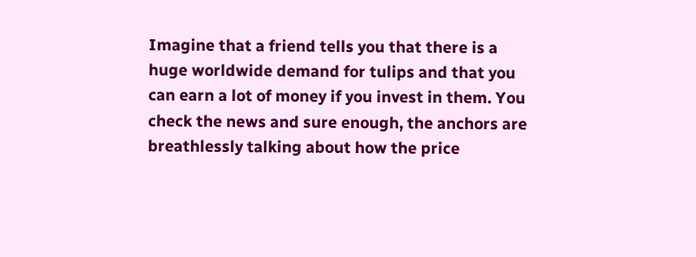Imagine that a friend tells you that there is a huge worldwide demand for tulips and that you can earn a lot of money if you invest in them. You check the news and sure enough, the anchors are breathlessly talking about how the price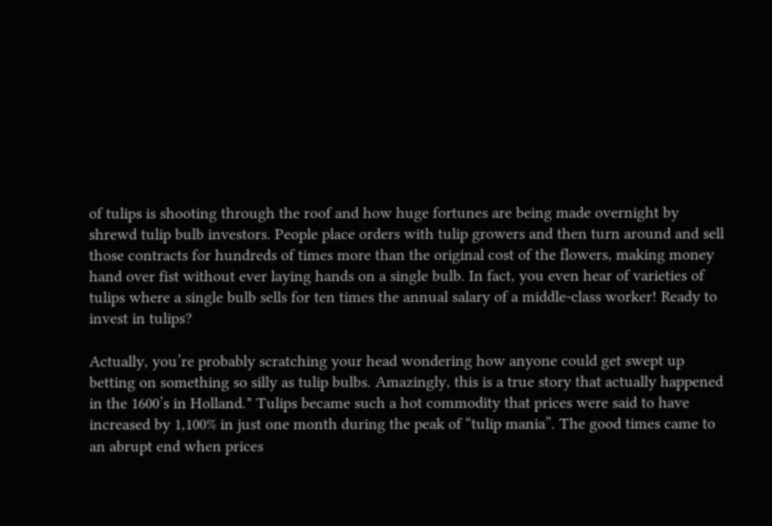of tulips is shooting through the roof and how huge fortunes are being made overnight by shrewd tulip bulb investors. People place orders with tulip growers and then turn around and sell those contracts for hundreds of times more than the original cost of the flowers, making money hand over fist without ever laying hands on a single bulb. In fact, you even hear of varieties of tulips where a single bulb sells for ten times the annual salary of a middle-class worker! Ready to invest in tulips?

Actually, you’re probably scratching your head wondering how anyone could get swept up betting on something so silly as tulip bulbs. Amazingly, this is a true story that actually happened in the 1600’s in Holland.* Tulips became such a hot commodity that prices were said to have increased by 1,100% in just one month during the peak of “tulip mania”. The good times came to an abrupt end when prices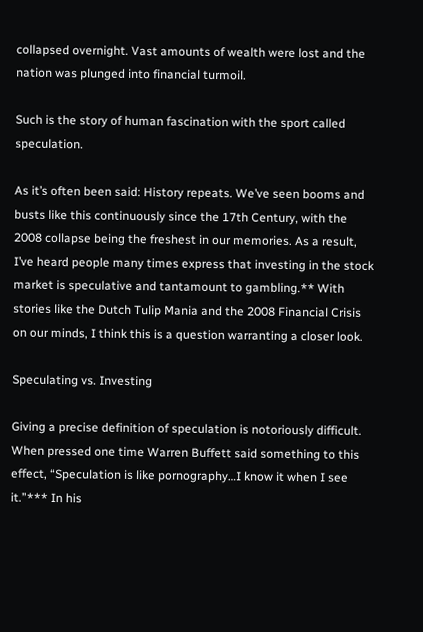collapsed overnight. Vast amounts of wealth were lost and the nation was plunged into financial turmoil.

Such is the story of human fascination with the sport called speculation.

As it’s often been said: History repeats. We’ve seen booms and busts like this continuously since the 17th Century, with the 2008 collapse being the freshest in our memories. As a result, I’ve heard people many times express that investing in the stock market is speculative and tantamount to gambling.** With stories like the Dutch Tulip Mania and the 2008 Financial Crisis on our minds, I think this is a question warranting a closer look.

Speculating vs. Investing

Giving a precise definition of speculation is notoriously difficult. When pressed one time Warren Buffett said something to this effect, “Speculation is like pornography…I know it when I see it.”*** In his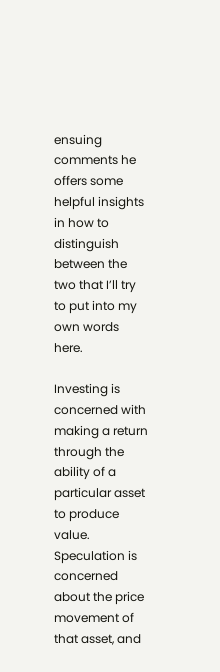ensuing comments he offers some helpful insights in how to distinguish between the two that I’ll try to put into my own words here.

Investing is concerned with making a return through the ability of a particular asset to produce value. Speculation is concerned about the price movement of that asset, and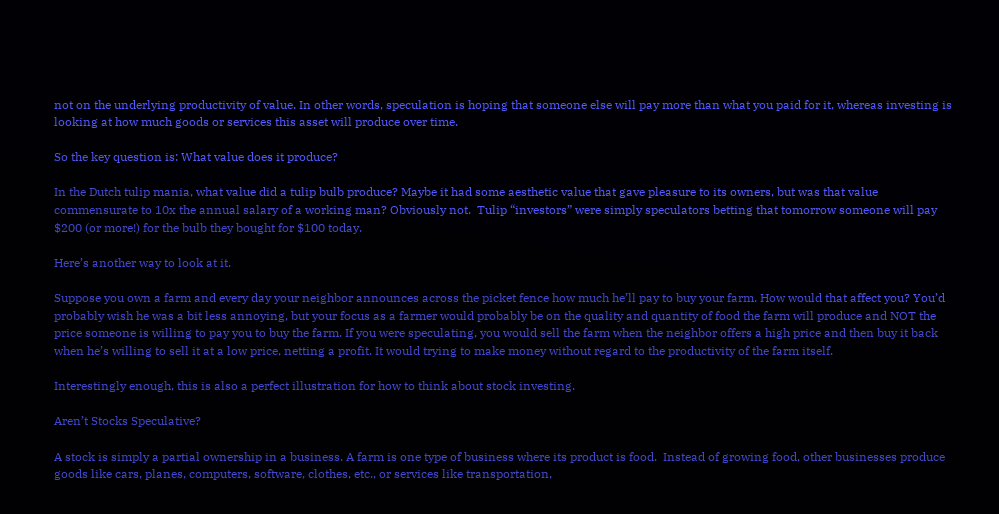not on the underlying productivity of value. In other words, speculation is hoping that someone else will pay more than what you paid for it, whereas investing is looking at how much goods or services this asset will produce over time.

So the key question is: What value does it produce?

In the Dutch tulip mania, what value did a tulip bulb produce? Maybe it had some aesthetic value that gave pleasure to its owners, but was that value commensurate to 10x the annual salary of a working man? Obviously not.  Tulip “investors” were simply speculators betting that tomorrow someone will pay $200 (or more!) for the bulb they bought for $100 today.

Here’s another way to look at it.

Suppose you own a farm and every day your neighbor announces across the picket fence how much he’ll pay to buy your farm. How would that affect you? You’d probably wish he was a bit less annoying, but your focus as a farmer would probably be on the quality and quantity of food the farm will produce and NOT the price someone is willing to pay you to buy the farm. If you were speculating, you would sell the farm when the neighbor offers a high price and then buy it back when he’s willing to sell it at a low price, netting a profit. It would trying to make money without regard to the productivity of the farm itself.

Interestingly enough, this is also a perfect illustration for how to think about stock investing.

Aren’t Stocks Speculative?

A stock is simply a partial ownership in a business. A farm is one type of business where its product is food.  Instead of growing food, other businesses produce goods like cars, planes, computers, software, clothes, etc., or services like transportation,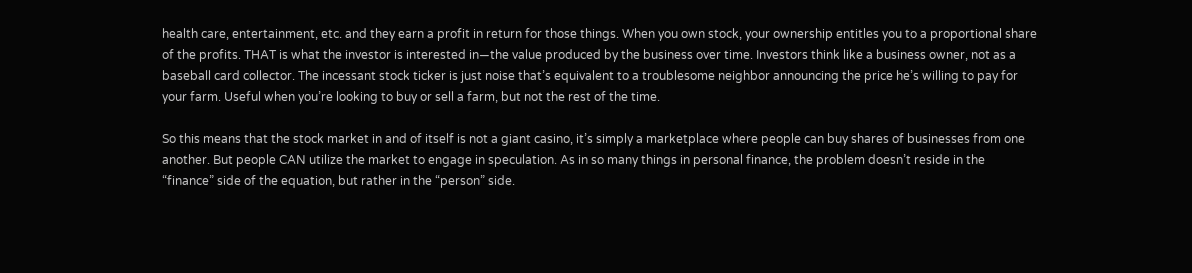health care, entertainment, etc. and they earn a profit in return for those things. When you own stock, your ownership entitles you to a proportional share of the profits. THAT is what the investor is interested in—the value produced by the business over time. Investors think like a business owner, not as a baseball card collector. The incessant stock ticker is just noise that’s equivalent to a troublesome neighbor announcing the price he’s willing to pay for your farm. Useful when you’re looking to buy or sell a farm, but not the rest of the time.

So this means that the stock market in and of itself is not a giant casino, it’s simply a marketplace where people can buy shares of businesses from one another. But people CAN utilize the market to engage in speculation. As in so many things in personal finance, the problem doesn’t reside in the “finance” side of the equation, but rather in the “person” side.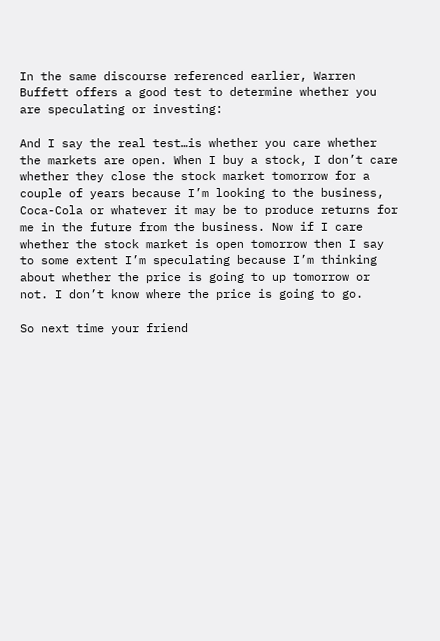In the same discourse referenced earlier, Warren Buffett offers a good test to determine whether you are speculating or investing:

And I say the real test…is whether you care whether the markets are open. When I buy a stock, I don’t care whether they close the stock market tomorrow for a couple of years because I’m looking to the business, Coca-Cola or whatever it may be to produce returns for me in the future from the business. Now if I care whether the stock market is open tomorrow then I say to some extent I’m speculating because I’m thinking about whether the price is going to up tomorrow or not. I don’t know where the price is going to go.

So next time your friend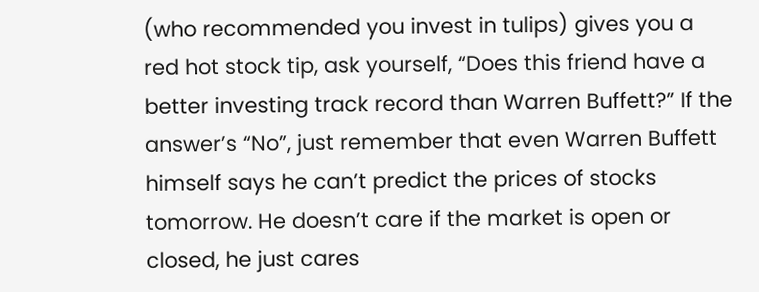(who recommended you invest in tulips) gives you a red hot stock tip, ask yourself, “Does this friend have a better investing track record than Warren Buffett?” If the answer’s “No”, just remember that even Warren Buffett himself says he can’t predict the prices of stocks tomorrow. He doesn’t care if the market is open or closed, he just cares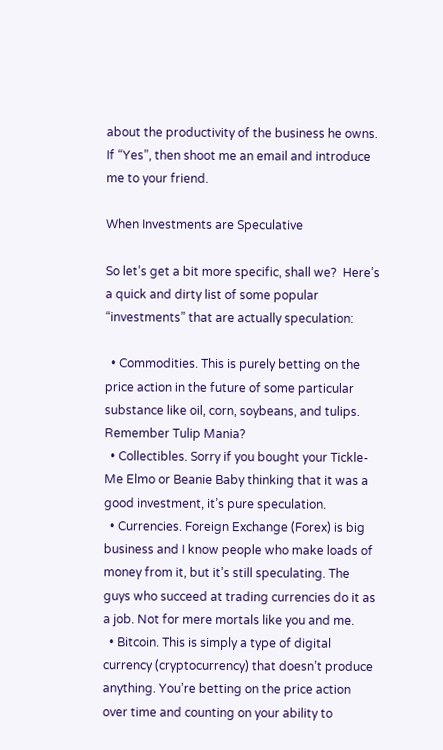about the productivity of the business he owns. If “Yes”, then shoot me an email and introduce me to your friend.

When Investments are Speculative

So let’s get a bit more specific, shall we?  Here’s a quick and dirty list of some popular “investments” that are actually speculation:

  • Commodities. This is purely betting on the price action in the future of some particular substance like oil, corn, soybeans, and tulips. Remember Tulip Mania?
  • Collectibles. Sorry if you bought your Tickle-Me Elmo or Beanie Baby thinking that it was a good investment, it’s pure speculation.
  • Currencies. Foreign Exchange (Forex) is big business and I know people who make loads of money from it, but it’s still speculating. The guys who succeed at trading currencies do it as a job. Not for mere mortals like you and me.
  • Bitcoin. This is simply a type of digital currency (cryptocurrency) that doesn’t produce anything. You’re betting on the price action over time and counting on your ability to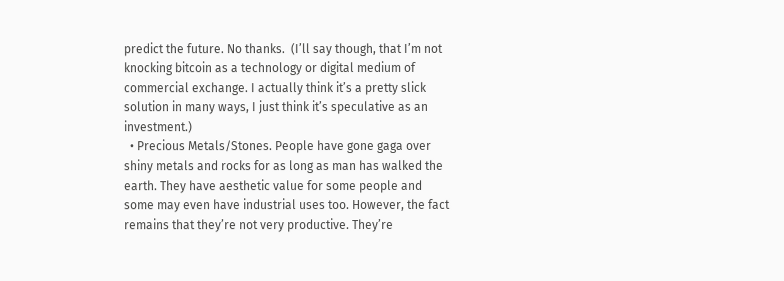predict the future. No thanks.  (I’ll say though, that I’m not knocking bitcoin as a technology or digital medium of commercial exchange. I actually think it’s a pretty slick solution in many ways, I just think it’s speculative as an investment.)
  • Precious Metals/Stones. People have gone gaga over shiny metals and rocks for as long as man has walked the earth. They have aesthetic value for some people and some may even have industrial uses too. However, the fact remains that they’re not very productive. They’re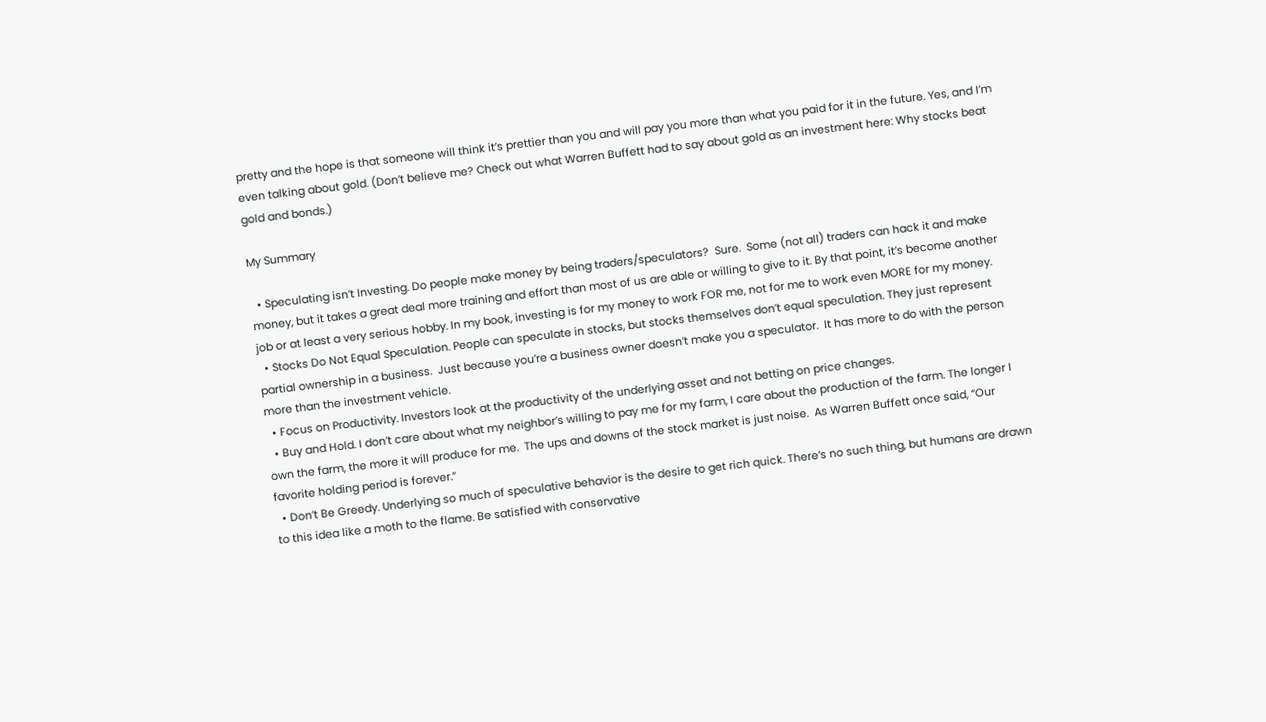pretty and the hope is that someone will think it’s prettier than you and will pay you more than what you paid for it in the future. Yes, and I’m even talking about gold. (Don’t believe me? Check out what Warren Buffett had to say about gold as an investment here: Why stocks beat gold and bonds.)

My Summary

  • Speculating isn’t Investing. Do people make money by being traders/speculators?  Sure.  Some (not all) traders can hack it and make money, but it takes a great deal more training and effort than most of us are able or willing to give to it. By that point, it’s become another job or at least a very serious hobby. In my book, investing is for my money to work FOR me, not for me to work even MORE for my money.
  • Stocks Do Not Equal Speculation. People can speculate in stocks, but stocks themselves don’t equal speculation. They just represent partial ownership in a business.  Just because you’re a business owner doesn’t make you a speculator.  It has more to do with the person more than the investment vehicle.
  • Focus on Productivity. Investors look at the productivity of the underlying asset and not betting on price changes.
  • Buy and Hold. I don’t care about what my neighbor’s willing to pay me for my farm, I care about the production of the farm. The longer I own the farm, the more it will produce for me.  The ups and downs of the stock market is just noise.  As Warren Buffett once said, “Our favorite holding period is forever.”
  • Don’t Be Greedy. Underlying so much of speculative behavior is the desire to get rich quick. There’s no such thing, but humans are drawn to this idea like a moth to the flame. Be satisfied with conservative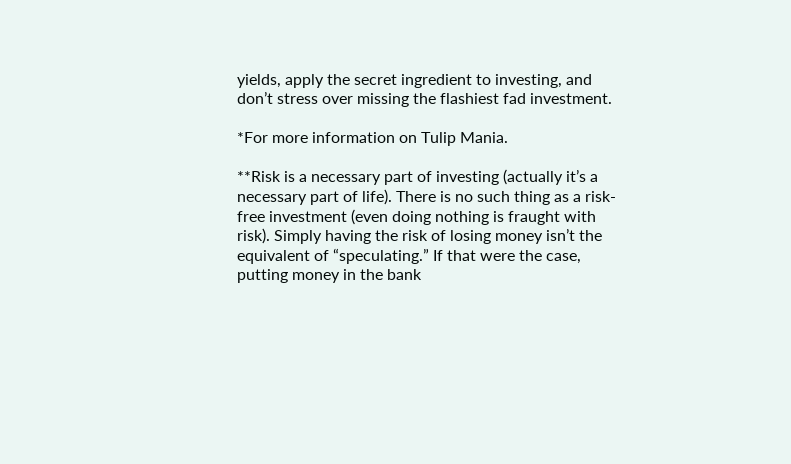yields, apply the secret ingredient to investing, and don’t stress over missing the flashiest fad investment.

*For more information on Tulip Mania.

**Risk is a necessary part of investing (actually it’s a necessary part of life). There is no such thing as a risk-free investment (even doing nothing is fraught with risk). Simply having the risk of losing money isn’t the equivalent of “speculating.” If that were the case, putting money in the bank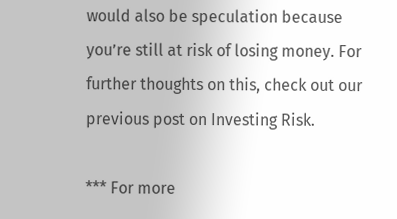would also be speculation because you’re still at risk of losing money. For further thoughts on this, check out our previous post on Investing Risk.

*** For more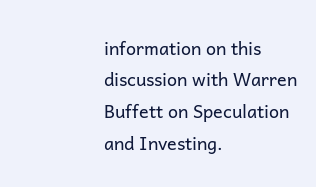information on this discussion with Warren Buffett on Speculation and Investing.